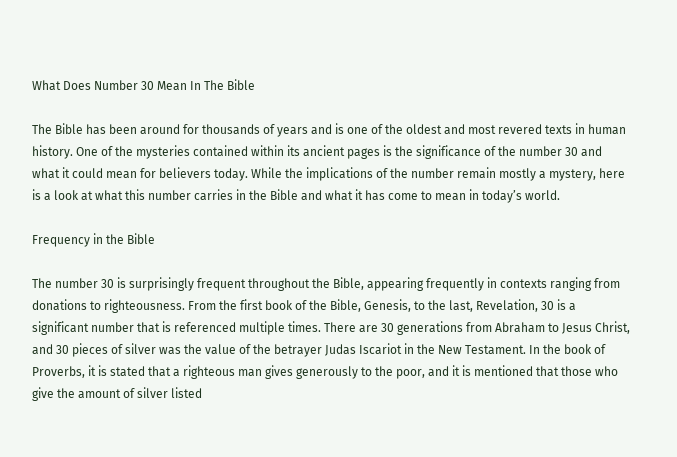What Does Number 30 Mean In The Bible

The Bible has been around for thousands of years and is one of the oldest and most revered texts in human history. One of the mysteries contained within its ancient pages is the significance of the number 30 and what it could mean for believers today. While the implications of the number remain mostly a mystery, here is a look at what this number carries in the Bible and what it has come to mean in today’s world.

Frequency in the Bible

The number 30 is surprisingly frequent throughout the Bible, appearing frequently in contexts ranging from donations to righteousness. From the first book of the Bible, Genesis, to the last, Revelation, 30 is a significant number that is referenced multiple times. There are 30 generations from Abraham to Jesus Christ, and 30 pieces of silver was the value of the betrayer Judas Iscariot in the New Testament. In the book of Proverbs, it is stated that a righteous man gives generously to the poor, and it is mentioned that those who give the amount of silver listed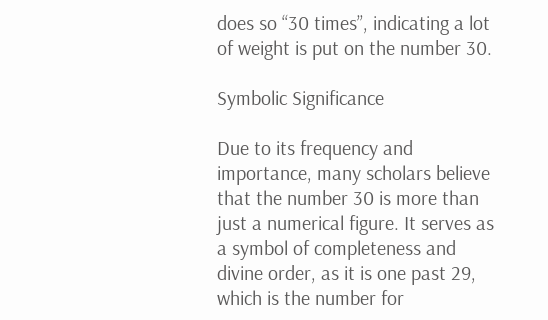does so “30 times”, indicating a lot of weight is put on the number 30.

Symbolic Significance

Due to its frequency and importance, many scholars believe that the number 30 is more than just a numerical figure. It serves as a symbol of completeness and divine order, as it is one past 29, which is the number for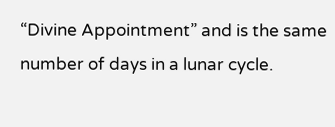“Divine Appointment” and is the same number of days in a lunar cycle.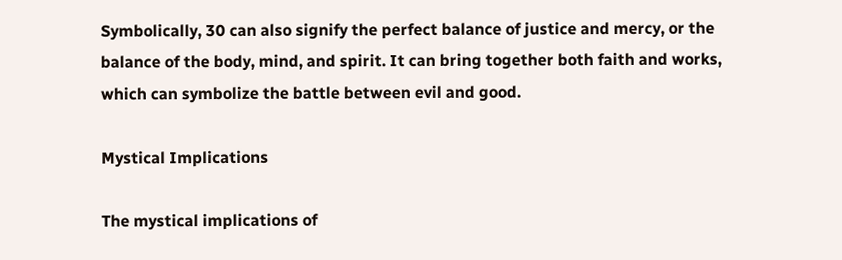Symbolically, 30 can also signify the perfect balance of justice and mercy, or the balance of the body, mind, and spirit. It can bring together both faith and works, which can symbolize the battle between evil and good.

Mystical Implications

The mystical implications of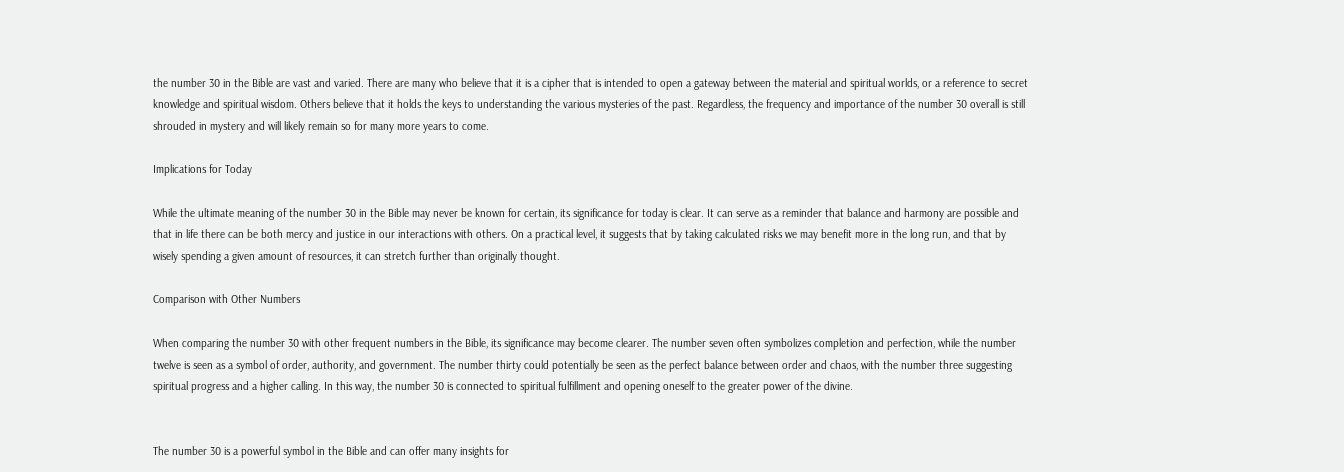the number 30 in the Bible are vast and varied. There are many who believe that it is a cipher that is intended to open a gateway between the material and spiritual worlds, or a reference to secret knowledge and spiritual wisdom. Others believe that it holds the keys to understanding the various mysteries of the past. Regardless, the frequency and importance of the number 30 overall is still shrouded in mystery and will likely remain so for many more years to come.

Implications for Today

While the ultimate meaning of the number 30 in the Bible may never be known for certain, its significance for today is clear. It can serve as a reminder that balance and harmony are possible and that in life there can be both mercy and justice in our interactions with others. On a practical level, it suggests that by taking calculated risks we may benefit more in the long run, and that by wisely spending a given amount of resources, it can stretch further than originally thought.

Comparison with Other Numbers

When comparing the number 30 with other frequent numbers in the Bible, its significance may become clearer. The number seven often symbolizes completion and perfection, while the number twelve is seen as a symbol of order, authority, and government. The number thirty could potentially be seen as the perfect balance between order and chaos, with the number three suggesting spiritual progress and a higher calling. In this way, the number 30 is connected to spiritual fulfillment and opening oneself to the greater power of the divine.


The number 30 is a powerful symbol in the Bible and can offer many insights for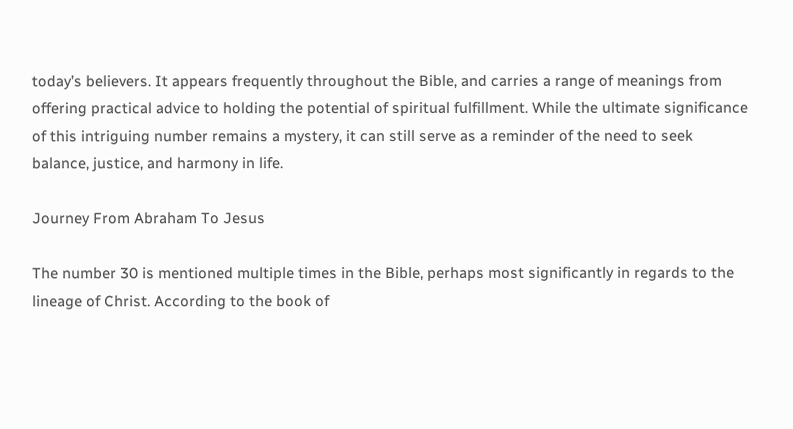today’s believers. It appears frequently throughout the Bible, and carries a range of meanings from offering practical advice to holding the potential of spiritual fulfillment. While the ultimate significance of this intriguing number remains a mystery, it can still serve as a reminder of the need to seek balance, justice, and harmony in life.

Journey From Abraham To Jesus

The number 30 is mentioned multiple times in the Bible, perhaps most significantly in regards to the lineage of Christ. According to the book of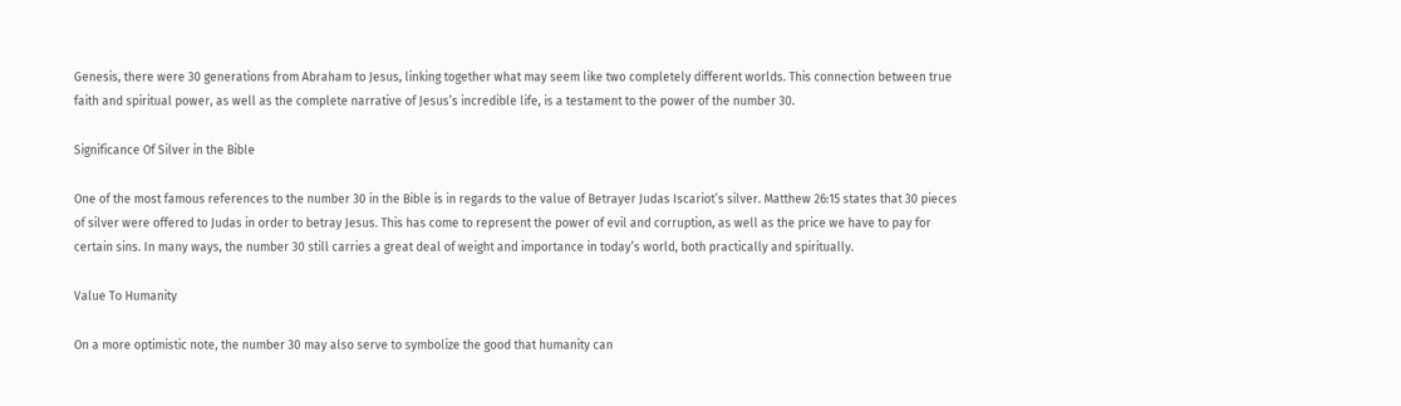Genesis, there were 30 generations from Abraham to Jesus, linking together what may seem like two completely different worlds. This connection between true faith and spiritual power, as well as the complete narrative of Jesus’s incredible life, is a testament to the power of the number 30.

Significance Of Silver in the Bible

One of the most famous references to the number 30 in the Bible is in regards to the value of Betrayer Judas Iscariot’s silver. Matthew 26:15 states that 30 pieces of silver were offered to Judas in order to betray Jesus. This has come to represent the power of evil and corruption, as well as the price we have to pay for certain sins. In many ways, the number 30 still carries a great deal of weight and importance in today’s world, both practically and spiritually.

Value To Humanity

On a more optimistic note, the number 30 may also serve to symbolize the good that humanity can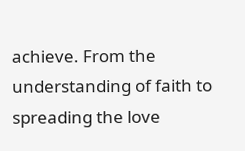achieve. From the understanding of faith to spreading the love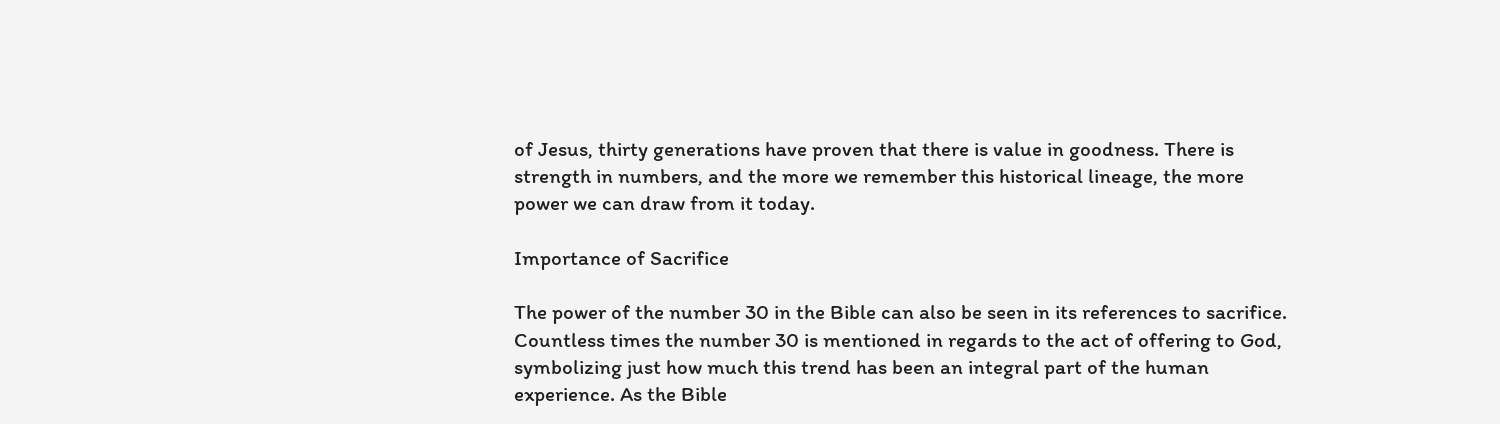of Jesus, thirty generations have proven that there is value in goodness. There is strength in numbers, and the more we remember this historical lineage, the more power we can draw from it today.

Importance of Sacrifice

The power of the number 30 in the Bible can also be seen in its references to sacrifice. Countless times the number 30 is mentioned in regards to the act of offering to God, symbolizing just how much this trend has been an integral part of the human experience. As the Bible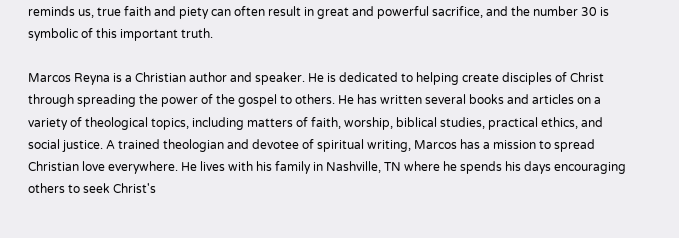reminds us, true faith and piety can often result in great and powerful sacrifice, and the number 30 is symbolic of this important truth.

Marcos Reyna is a Christian author and speaker. He is dedicated to helping create disciples of Christ through spreading the power of the gospel to others. He has written several books and articles on a variety of theological topics, including matters of faith, worship, biblical studies, practical ethics, and social justice. A trained theologian and devotee of spiritual writing, Marcos has a mission to spread Christian love everywhere. He lives with his family in Nashville, TN where he spends his days encouraging others to seek Christ's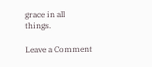grace in all things.

Leave a Comment